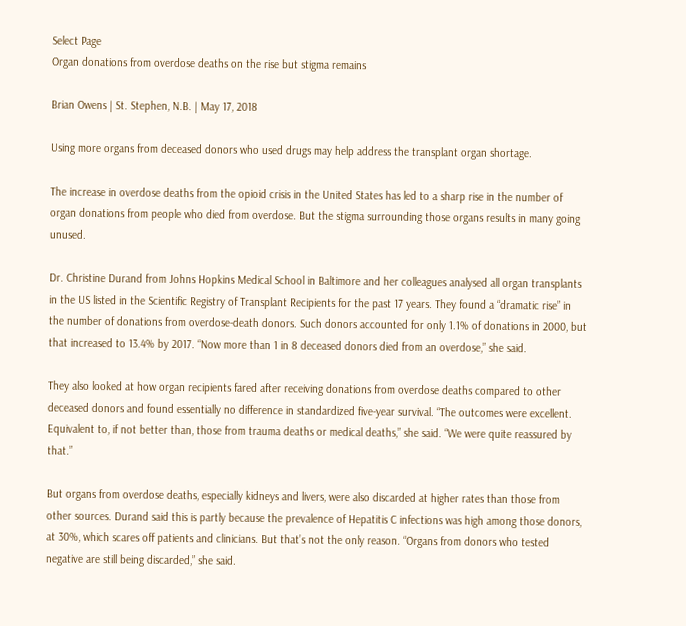Select Page
Organ donations from overdose deaths on the rise but stigma remains

Brian Owens | St. Stephen, N.B. | May 17, 2018

Using more organs from deceased donors who used drugs may help address the transplant organ shortage.

The increase in overdose deaths from the opioid crisis in the United States has led to a sharp rise in the number of organ donations from people who died from overdose. But the stigma surrounding those organs results in many going unused.

Dr. Christine Durand from Johns Hopkins Medical School in Baltimore and her colleagues analysed all organ transplants in the US listed in the Scientific Registry of Transplant Recipients for the past 17 years. They found a “dramatic rise” in the number of donations from overdose-death donors. Such donors accounted for only 1.1% of donations in 2000, but that increased to 13.4% by 2017. “Now more than 1 in 8 deceased donors died from an overdose,” she said.

They also looked at how organ recipients fared after receiving donations from overdose deaths compared to other deceased donors and found essentially no difference in standardized five-year survival. “The outcomes were excellent. Equivalent to, if not better than, those from trauma deaths or medical deaths,” she said. “We were quite reassured by that.”

But organs from overdose deaths, especially kidneys and livers, were also discarded at higher rates than those from other sources. Durand said this is partly because the prevalence of Hepatitis C infections was high among those donors, at 30%, which scares off patients and clinicians. But that’s not the only reason. “Organs from donors who tested negative are still being discarded,” she said.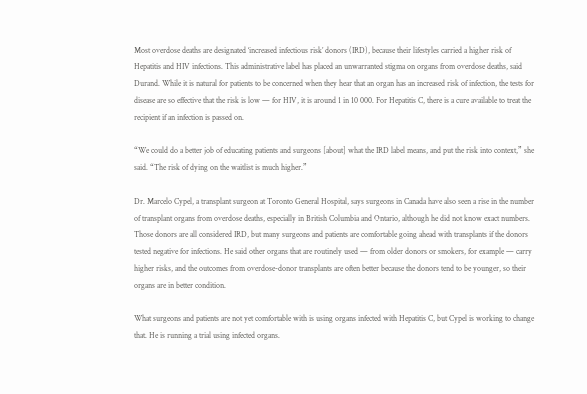Most overdose deaths are designated ‘increased infectious risk’ donors (IRD), because their lifestyles carried a higher risk of Hepatitis and HIV infections. This administrative label has placed an unwarranted stigma on organs from overdose deaths, said Durand. While it is natural for patients to be concerned when they hear that an organ has an increased risk of infection, the tests for disease are so effective that the risk is low — for HIV, it is around 1 in 10 000. For Hepatitis C, there is a cure available to treat the recipient if an infection is passed on.

“We could do a better job of educating patients and surgeons [about] what the IRD label means, and put the risk into context,” she said. “The risk of dying on the waitlist is much higher.”

Dr. Marcelo Cypel, a transplant surgeon at Toronto General Hospital, says surgeons in Canada have also seen a rise in the number of transplant organs from overdose deaths, especially in British Columbia and Ontario, although he did not know exact numbers. Those donors are all considered IRD, but many surgeons and patients are comfortable going ahead with transplants if the donors tested negative for infections. He said other organs that are routinely used — from older donors or smokers, for example — carry higher risks, and the outcomes from overdose-donor transplants are often better because the donors tend to be younger, so their organs are in better condition.

What surgeons and patients are not yet comfortable with is using organs infected with Hepatitis C, but Cypel is working to change that. He is running a trial using infected organs.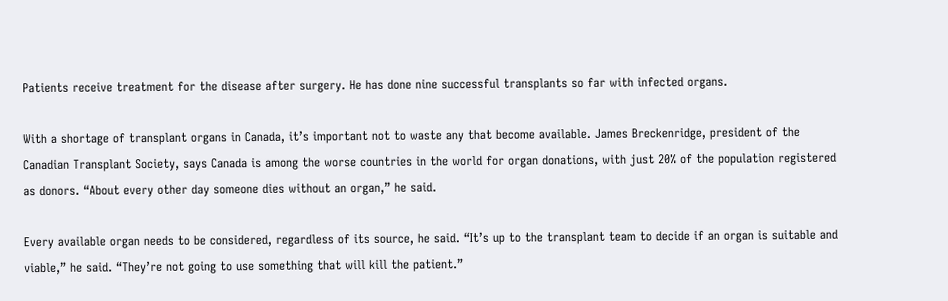Patients receive treatment for the disease after surgery. He has done nine successful transplants so far with infected organs.

With a shortage of transplant organs in Canada, it’s important not to waste any that become available. James Breckenridge, president of the Canadian Transplant Society, says Canada is among the worse countries in the world for organ donations, with just 20% of the population registered as donors. “About every other day someone dies without an organ,” he said.

Every available organ needs to be considered, regardless of its source, he said. “It’s up to the transplant team to decide if an organ is suitable and viable,” he said. “They’re not going to use something that will kill the patient.”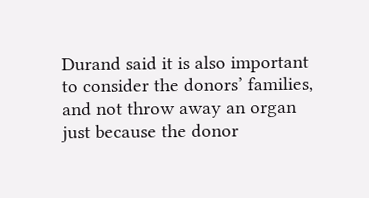Durand said it is also important to consider the donors’ families, and not throw away an organ just because the donor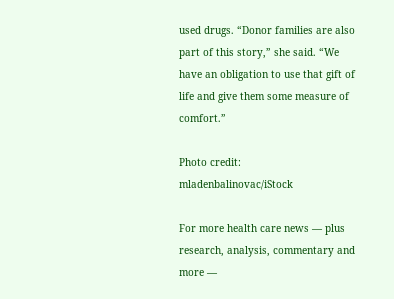used drugs. “Donor families are also part of this story,” she said. “We have an obligation to use that gift of life and give them some measure of comfort.”

Photo credit: mladenbalinovac/iStock

For more health care news — plus research, analysis, commentary and more —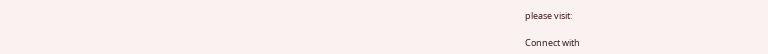please visit:

Connect with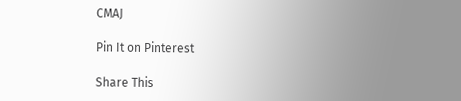CMAJ

Pin It on Pinterest

Share This